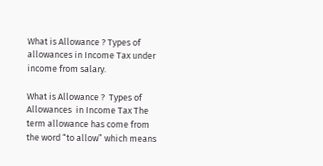What is Allowance ? Types of allowances in Income Tax under income from salary.

What is Allowance ?  Types of Allowances  in Income Tax The term allowance has come from the word “to allow” which means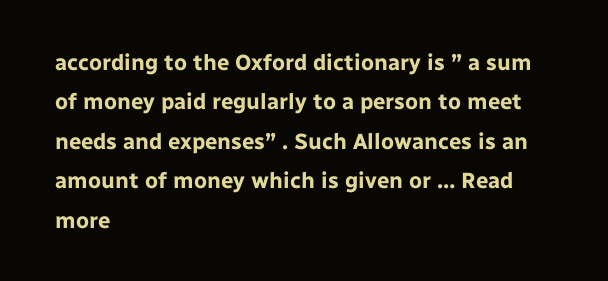according to the Oxford dictionary is ” a sum of money paid regularly to a person to meet needs and expenses” . Such Allowances is an amount of money which is given or … Read more